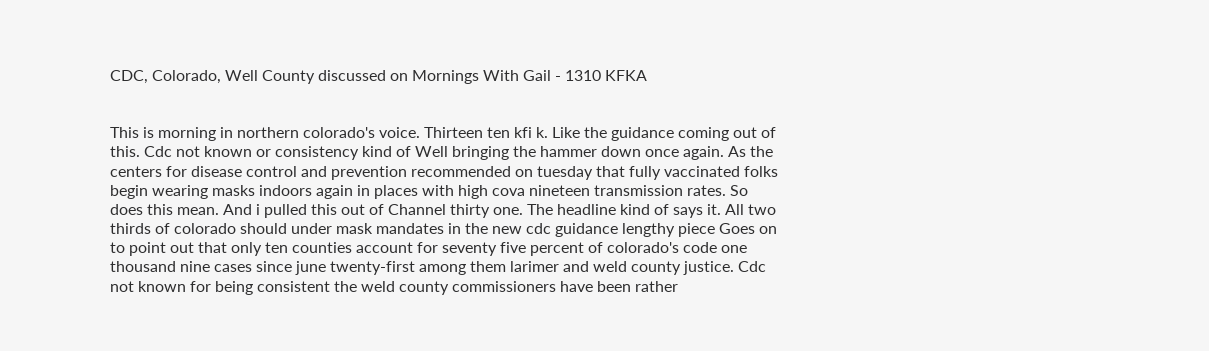CDC, Colorado, Well County discussed on Mornings With Gail - 1310 KFKA


This is morning in northern colorado's voice. Thirteen ten kfi k. Like the guidance coming out of this. Cdc not known or consistency kind of Well bringing the hammer down once again. As the centers for disease control and prevention recommended on tuesday that fully vaccinated folks begin wearing masks indoors again in places with high cova nineteen transmission rates. So does this mean. And i pulled this out of Channel thirty one. The headline kind of says it. All two thirds of colorado should under mask mandates in the new cdc guidance lengthy piece Goes on to point out that only ten counties account for seventy five percent of colorado's code one thousand nine cases since june twenty-first among them larimer and weld county justice. Cdc not known for being consistent the weld county commissioners have been rather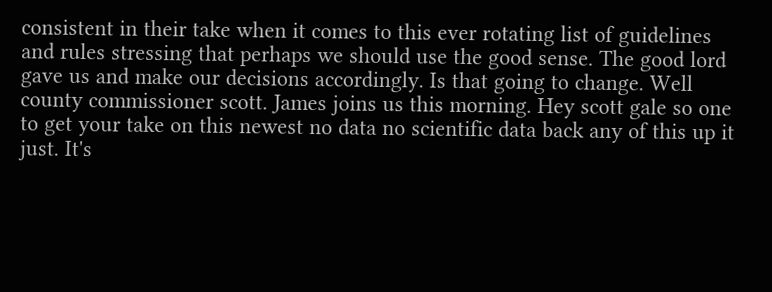consistent in their take when it comes to this ever rotating list of guidelines and rules stressing that perhaps we should use the good sense. The good lord gave us and make our decisions accordingly. Is that going to change. Well county commissioner scott. James joins us this morning. Hey scott gale so one to get your take on this newest no data no scientific data back any of this up it just. It's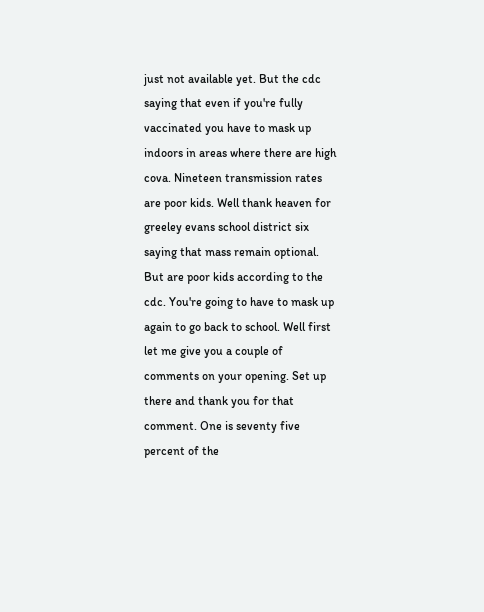just not available yet. But the cdc saying that even if you're fully vaccinated you have to mask up indoors in areas where there are high cova. Nineteen transmission rates are poor kids. Well thank heaven for greeley evans school district six saying that mass remain optional. But are poor kids according to the cdc. You're going to have to mask up again to go back to school. Well first let me give you a couple of comments on your opening. Set up there and thank you for that comment. One is seventy five percent of the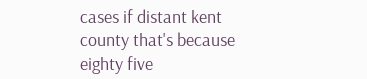cases if distant kent county that's because eighty five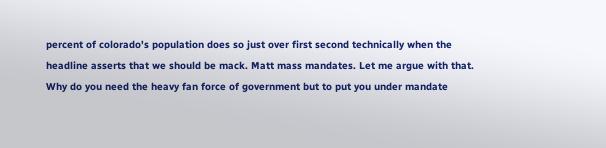percent of colorado's population does so just over first second technically when the headline asserts that we should be mack. Matt mass mandates. Let me argue with that. Why do you need the heavy fan force of government but to put you under mandate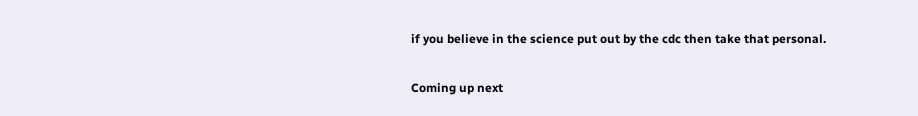if you believe in the science put out by the cdc then take that personal.

Coming up next